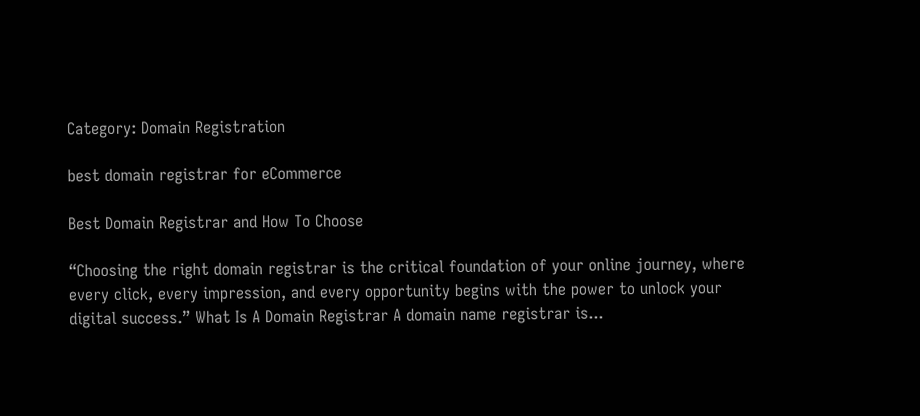Category: Domain Registration

best domain registrar for eCommerce

Best Domain Registrar and How To Choose

“Choosing the right domain registrar is the critical foundation of your online journey, where every click, every impression, and every opportunity begins with the power to unlock your digital success.” What Is A Domain Registrar A domain name registrar is...